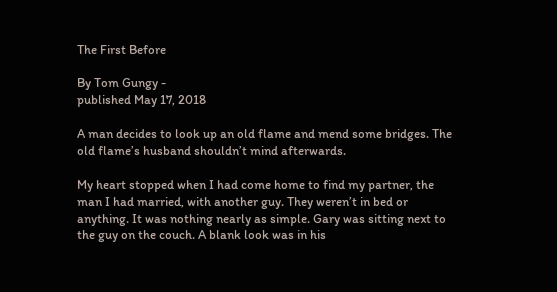The First Before

By Tom Gungy -
published May 17, 2018

A man decides to look up an old flame and mend some bridges. The old flame’s husband shouldn’t mind afterwards.

My heart stopped when I had come home to find my partner, the man I had married, with another guy. They weren’t in bed or anything. It was nothing nearly as simple. Gary was sitting next to the guy on the couch. A blank look was in his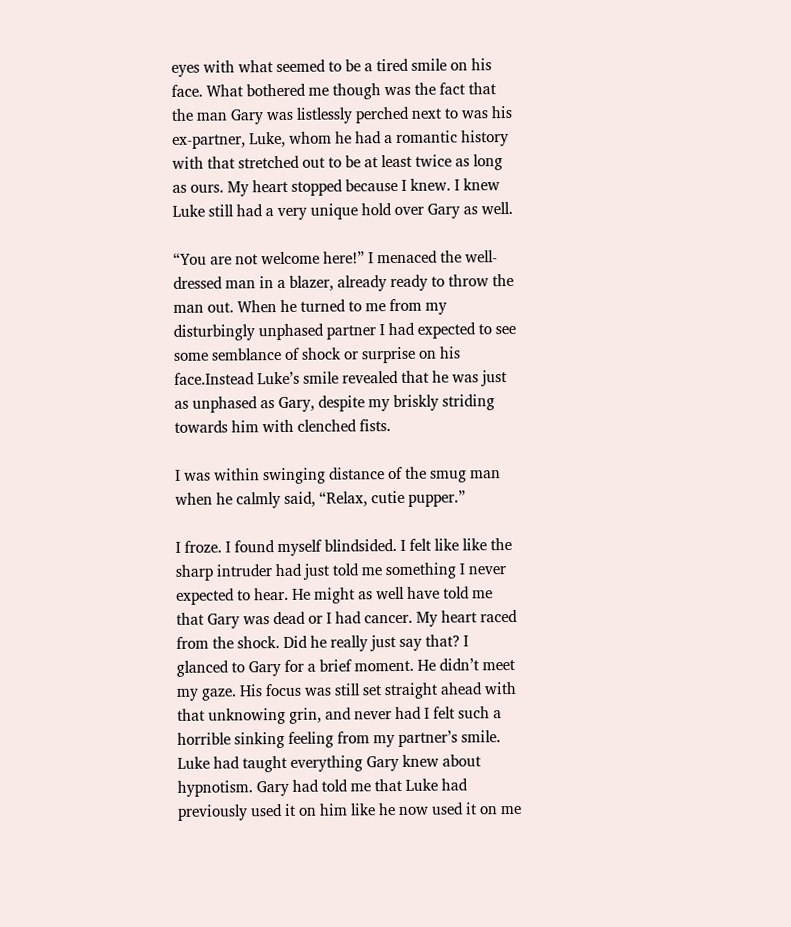eyes with what seemed to be a tired smile on his face. What bothered me though was the fact that the man Gary was listlessly perched next to was his ex-partner, Luke, whom he had a romantic history with that stretched out to be at least twice as long as ours. My heart stopped because I knew. I knew Luke still had a very unique hold over Gary as well.

“You are not welcome here!” I menaced the well-dressed man in a blazer, already ready to throw the man out. When he turned to me from my disturbingly unphased partner I had expected to see some semblance of shock or surprise on his face.Instead Luke’s smile revealed that he was just as unphased as Gary, despite my briskly striding towards him with clenched fists.

I was within swinging distance of the smug man when he calmly said, “Relax, cutie pupper.”

I froze. I found myself blindsided. I felt like like the sharp intruder had just told me something I never expected to hear. He might as well have told me that Gary was dead or I had cancer. My heart raced from the shock. Did he really just say that? I glanced to Gary for a brief moment. He didn’t meet my gaze. His focus was still set straight ahead with that unknowing grin, and never had I felt such a horrible sinking feeling from my partner’s smile. Luke had taught everything Gary knew about hypnotism. Gary had told me that Luke had previously used it on him like he now used it on me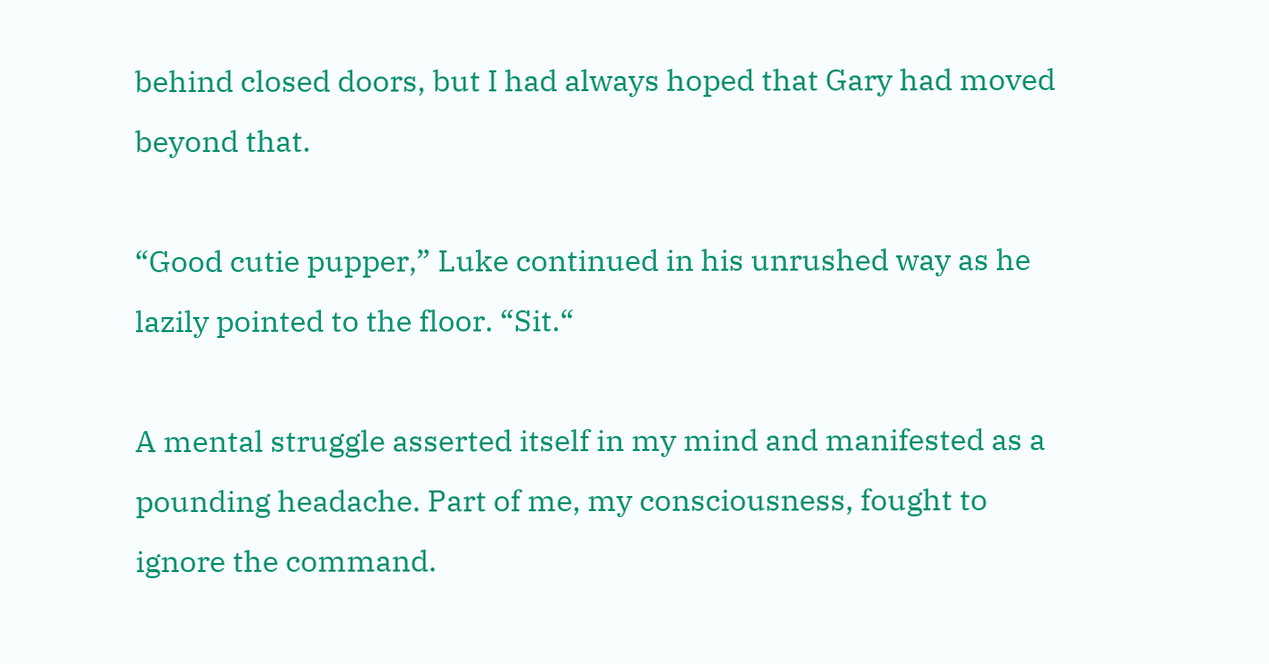behind closed doors, but I had always hoped that Gary had moved beyond that.

“Good cutie pupper,” Luke continued in his unrushed way as he lazily pointed to the floor. “Sit.“

A mental struggle asserted itself in my mind and manifested as a pounding headache. Part of me, my consciousness, fought to ignore the command.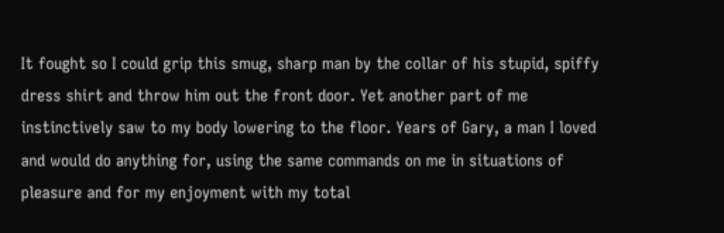It fought so I could grip this smug, sharp man by the collar of his stupid, spiffy dress shirt and throw him out the front door. Yet another part of me instinctively saw to my body lowering to the floor. Years of Gary, a man I loved and would do anything for, using the same commands on me in situations of pleasure and for my enjoyment with my total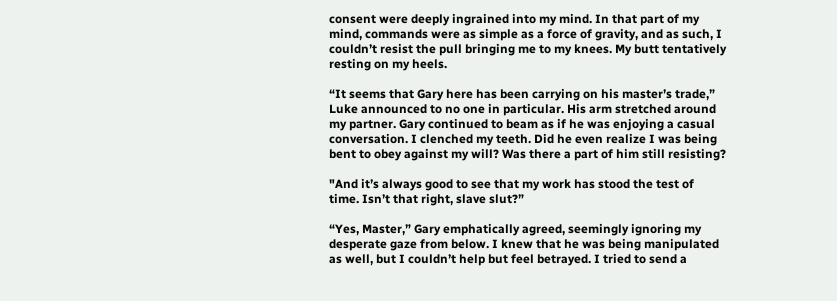consent were deeply ingrained into my mind. In that part of my mind, commands were as simple as a force of gravity, and as such, I couldn’t resist the pull bringing me to my knees. My butt tentatively resting on my heels.

“It seems that Gary here has been carrying on his master’s trade,” Luke announced to no one in particular. His arm stretched around my partner. Gary continued to beam as if he was enjoying a casual conversation. I clenched my teeth. Did he even realize I was being bent to obey against my will? Was there a part of him still resisting?

"And it’s always good to see that my work has stood the test of time. Isn’t that right, slave slut?”

“Yes, Master,” Gary emphatically agreed, seemingly ignoring my desperate gaze from below. I knew that he was being manipulated as well, but I couldn’t help but feel betrayed. I tried to send a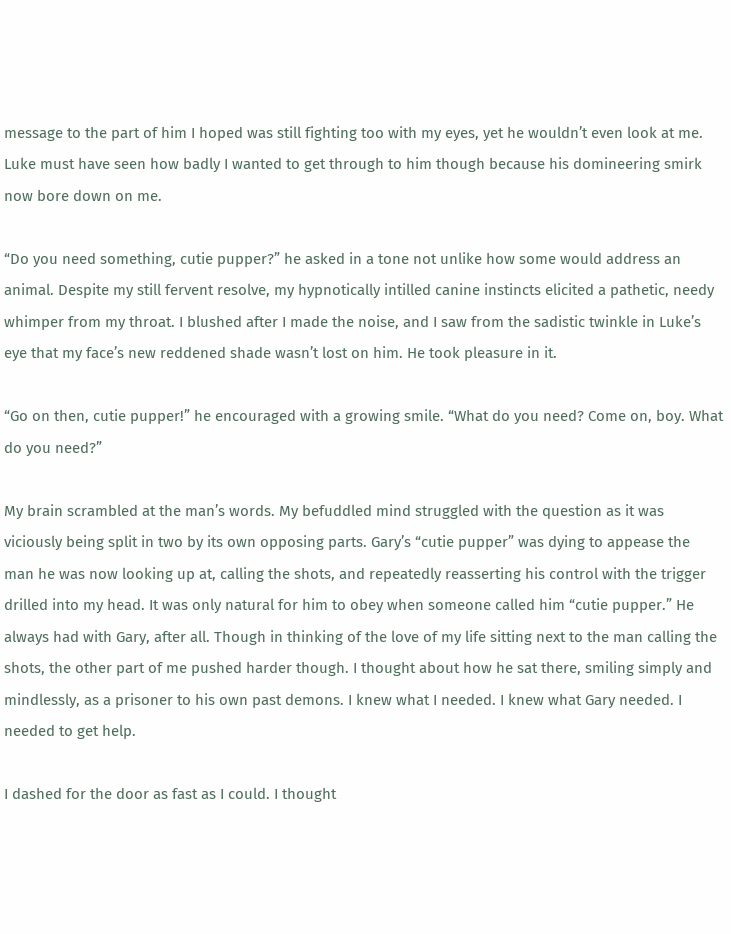message to the part of him I hoped was still fighting too with my eyes, yet he wouldn’t even look at me. Luke must have seen how badly I wanted to get through to him though because his domineering smirk now bore down on me.

“Do you need something, cutie pupper?” he asked in a tone not unlike how some would address an animal. Despite my still fervent resolve, my hypnotically intilled canine instincts elicited a pathetic, needy whimper from my throat. I blushed after I made the noise, and I saw from the sadistic twinkle in Luke’s eye that my face’s new reddened shade wasn’t lost on him. He took pleasure in it.

“Go on then, cutie pupper!” he encouraged with a growing smile. “What do you need? Come on, boy. What do you need?”

My brain scrambled at the man’s words. My befuddled mind struggled with the question as it was viciously being split in two by its own opposing parts. Gary’s “cutie pupper” was dying to appease the man he was now looking up at, calling the shots, and repeatedly reasserting his control with the trigger drilled into my head. It was only natural for him to obey when someone called him “cutie pupper.” He always had with Gary, after all. Though in thinking of the love of my life sitting next to the man calling the shots, the other part of me pushed harder though. I thought about how he sat there, smiling simply and mindlessly, as a prisoner to his own past demons. I knew what I needed. I knew what Gary needed. I needed to get help.

I dashed for the door as fast as I could. I thought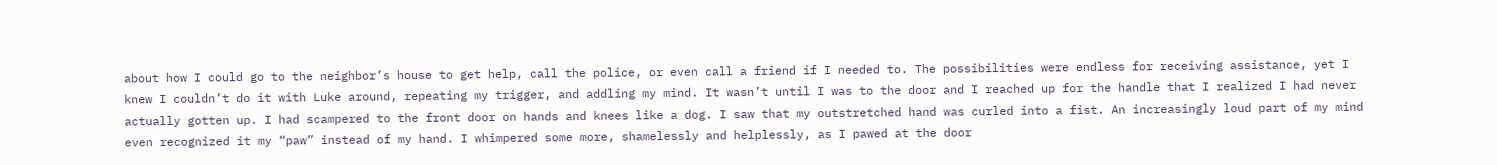about how I could go to the neighbor’s house to get help, call the police, or even call a friend if I needed to. The possibilities were endless for receiving assistance, yet I knew I couldn’t do it with Luke around, repeating my trigger, and addling my mind. It wasn’t until I was to the door and I reached up for the handle that I realized I had never actually gotten up. I had scampered to the front door on hands and knees like a dog. I saw that my outstretched hand was curled into a fist. An increasingly loud part of my mind even recognized it my “paw” instead of my hand. I whimpered some more, shamelessly and helplessly, as I pawed at the door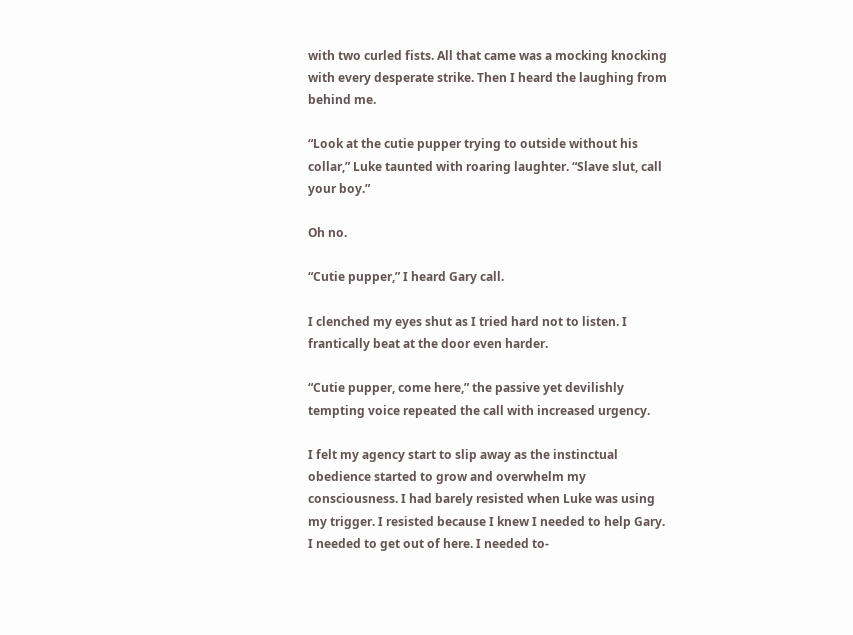with two curled fists. All that came was a mocking knocking with every desperate strike. Then I heard the laughing from behind me.

“Look at the cutie pupper trying to outside without his collar,” Luke taunted with roaring laughter. “Slave slut, call your boy.”

Oh no.

“Cutie pupper,” I heard Gary call.

I clenched my eyes shut as I tried hard not to listen. I frantically beat at the door even harder.

“Cutie pupper, come here,” the passive yet devilishly tempting voice repeated the call with increased urgency.

I felt my agency start to slip away as the instinctual obedience started to grow and overwhelm my consciousness. I had barely resisted when Luke was using my trigger. I resisted because I knew I needed to help Gary. I needed to get out of here. I needed to-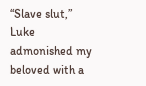“Slave slut,” Luke admonished my beloved with a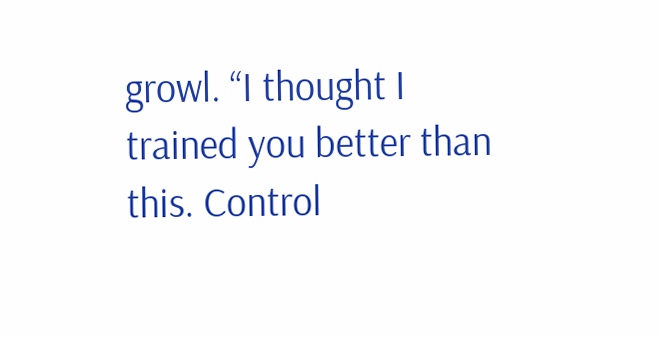growl. “I thought I trained you better than this. Control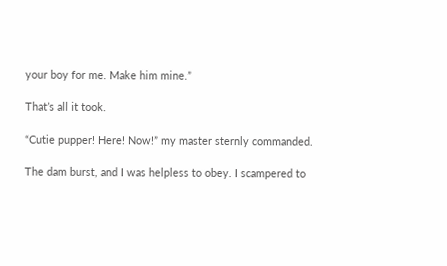your boy for me. Make him mine.”

That’s all it took.

“Cutie pupper! Here! Now!” my master sternly commanded.

The dam burst, and I was helpless to obey. I scampered to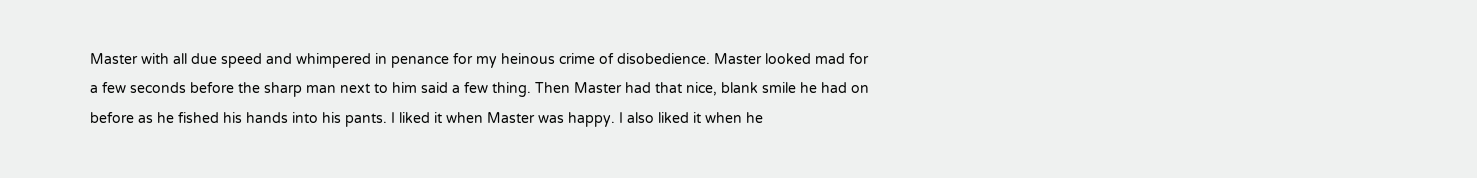Master with all due speed and whimpered in penance for my heinous crime of disobedience. Master looked mad for a few seconds before the sharp man next to him said a few thing. Then Master had that nice, blank smile he had on before as he fished his hands into his pants. I liked it when Master was happy. I also liked it when he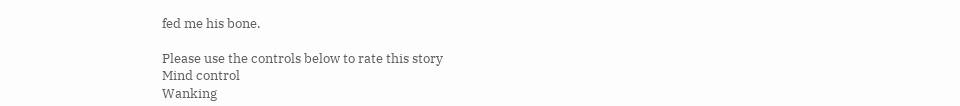fed me his bone.

Please use the controls below to rate this story
Mind control
Wanking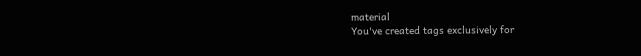material
You've created tags exclusively for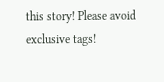this story! Please avoid exclusive tags!